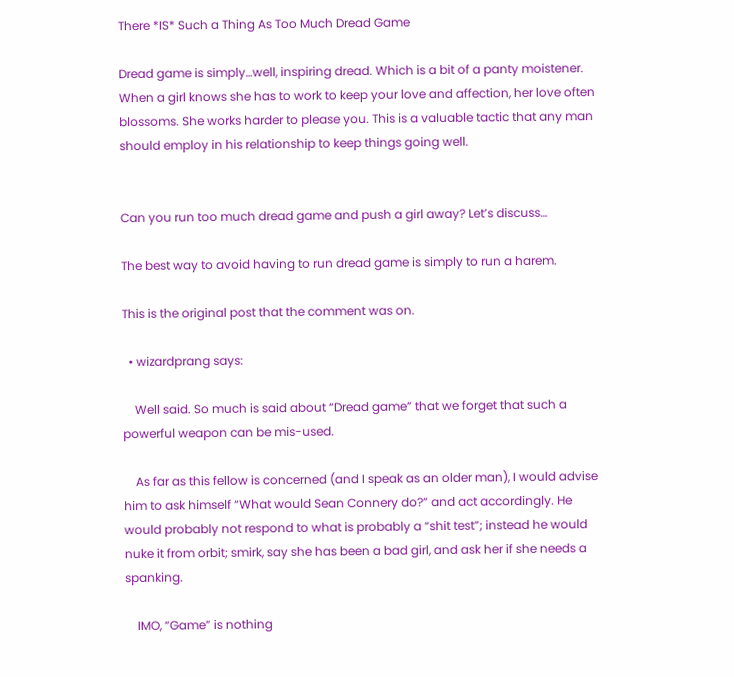There *IS* Such a Thing As Too Much Dread Game

Dread game is simply…well, inspiring dread. Which is a bit of a panty moistener. When a girl knows she has to work to keep your love and affection, her love often blossoms. She works harder to please you. This is a valuable tactic that any man should employ in his relationship to keep things going well.


Can you run too much dread game and push a girl away? Let’s discuss…

The best way to avoid having to run dread game is simply to run a harem.

This is the original post that the comment was on.

  • wizardprang says:

    Well said. So much is said about “Dread game” that we forget that such a powerful weapon can be mis-used.

    As far as this fellow is concerned (and I speak as an older man), I would advise him to ask himself “What would Sean Connery do?” and act accordingly. He would probably not respond to what is probably a “shit test”; instead he would nuke it from orbit; smirk, say she has been a bad girl, and ask her if she needs a spanking.

    IMO, “Game” is nothing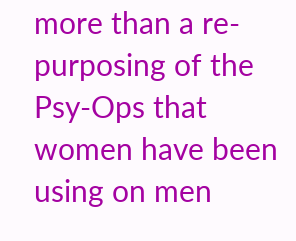more than a re-purposing of the Psy-Ops that women have been using on men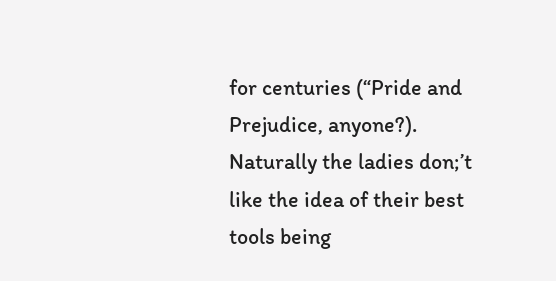for centuries (“Pride and Prejudice, anyone?). Naturally the ladies don;’t like the idea of their best tools being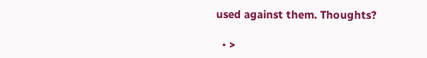used against them. Thoughts?

  • >